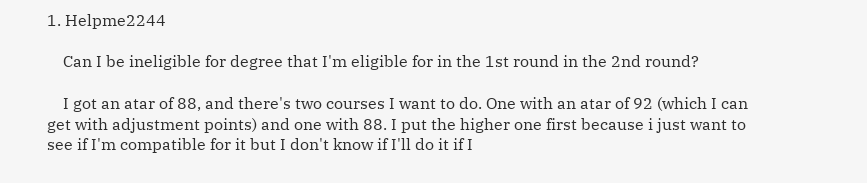1. Helpme2244

    Can I be ineligible for degree that I'm eligible for in the 1st round in the 2nd round?

    I got an atar of 88, and there's two courses I want to do. One with an atar of 92 (which I can get with adjustment points) and one with 88. I put the higher one first because i just want to see if I'm compatible for it but I don't know if I'll do it if I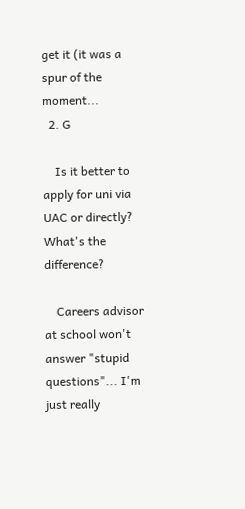get it (it was a spur of the moment...
  2. G

    Is it better to apply for uni via UAC or directly? What's the difference?

    Careers advisor at school won't answer "stupid questions"... I'm just really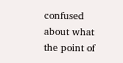confused about what the point of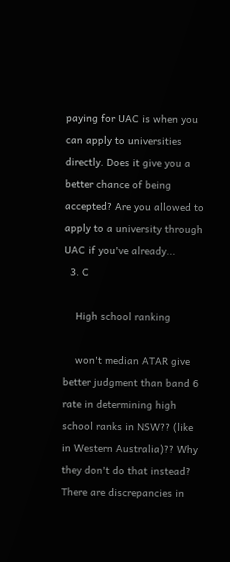paying for UAC is when you can apply to universities directly. Does it give you a better chance of being accepted? Are you allowed to apply to a university through UAC if you've already...
  3. C

    High school ranking

    won't median ATAR give better judgment than band 6 rate in determining high school ranks in NSW?? (like in Western Australia)?? Why they don't do that instead? There are discrepancies in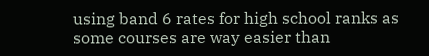using band 6 rates for high school ranks as some courses are way easier than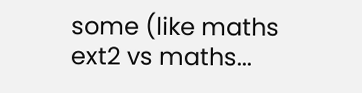some (like maths ext2 vs maths...